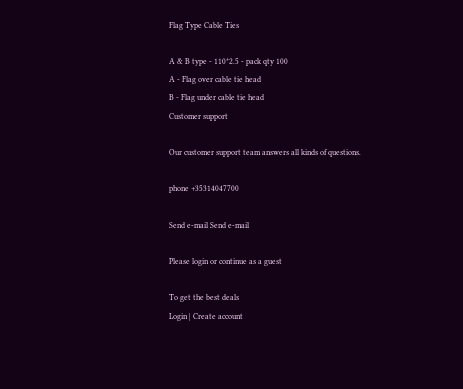Flag Type Cable Ties

A & B type - 110*2.5 - pack qty 100
A - Flag over cable tie head
B - Flag under cable tie head
Customer support

Our customer support team answers all kinds of questions.

phone +35314047700

Send e-mail Send e-mail

Please login or continue as a guest

To get the best deals
Login | Create account